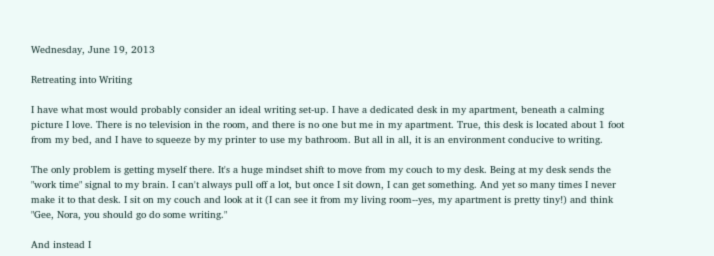Wednesday, June 19, 2013

Retreating into Writing

I have what most would probably consider an ideal writing set-up. I have a dedicated desk in my apartment, beneath a calming picture I love. There is no television in the room, and there is no one but me in my apartment. True, this desk is located about 1 foot from my bed, and I have to squeeze by my printer to use my bathroom. But all in all, it is an environment conducive to writing.

The only problem is getting myself there. It's a huge mindset shift to move from my couch to my desk. Being at my desk sends the "work time" signal to my brain. I can't always pull off a lot, but once I sit down, I can get something. And yet so many times I never make it to that desk. I sit on my couch and look at it (I can see it from my living room--yes, my apartment is pretty tiny!) and think "Gee, Nora, you should go do some writing."

And instead I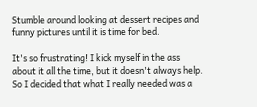Stumble around looking at dessert recipes and funny pictures until it is time for bed.

It's so frustrating! I kick myself in the ass about it all the time, but it doesn't always help. So I decided that what I really needed was a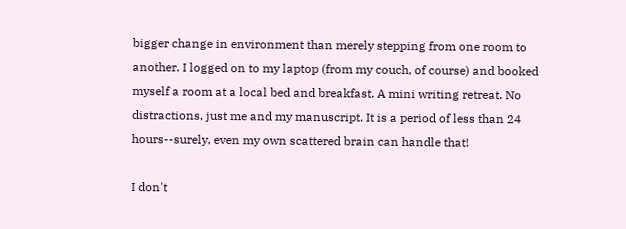bigger change in environment than merely stepping from one room to another. I logged on to my laptop (from my couch, of course) and booked myself a room at a local bed and breakfast. A mini writing retreat. No distractions, just me and my manuscript. It is a period of less than 24 hours--surely, even my own scattered brain can handle that!

I don't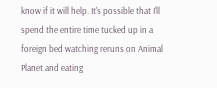know if it will help. It's possible that I'll spend the entire time tucked up in a foreign bed watching reruns on Animal Planet and eating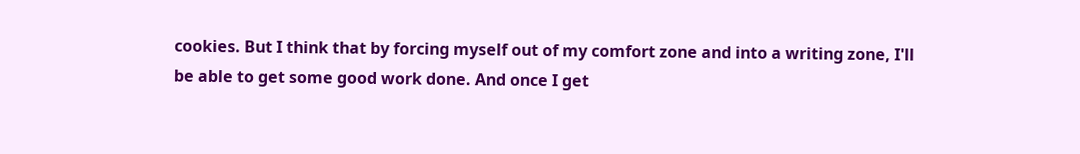cookies. But I think that by forcing myself out of my comfort zone and into a writing zone, I'll be able to get some good work done. And once I get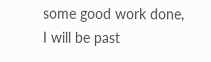some good work done, I will be past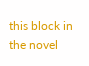this block in the novel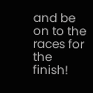and be on to the races for the finish!